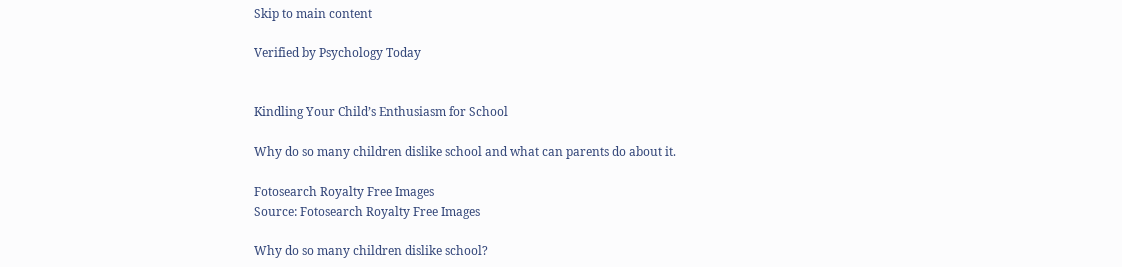Skip to main content

Verified by Psychology Today


Kindling Your Child’s Enthusiasm for School

Why do so many children dislike school and what can parents do about it.

Fotosearch Royalty Free Images
Source: Fotosearch Royalty Free Images

Why do so many children dislike school?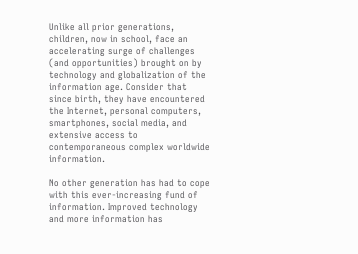Unlike all prior generations, children, now in school, face an accelerating surge of challenges (and opportunities) brought on by technology and globalization of the information age. Consider that since birth, they have encountered the Internet, personal computers, smartphones, social media, and extensive access to contemporaneous complex worldwide information.

No other generation has had to cope with this ever-increasing fund of information. Improved technology and more information has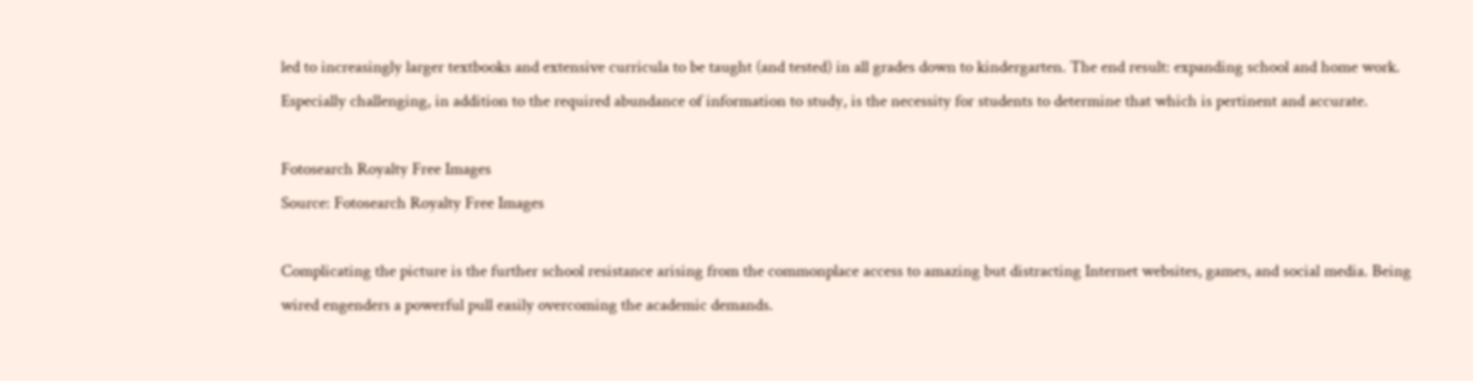led to increasingly larger textbooks and extensive curricula to be taught (and tested) in all grades down to kindergarten. The end result: expanding school and home work. Especially challenging, in addition to the required abundance of information to study, is the necessity for students to determine that which is pertinent and accurate.

Fotosearch Royalty Free Images
Source: Fotosearch Royalty Free Images

Complicating the picture is the further school resistance arising from the commonplace access to amazing but distracting Internet websites, games, and social media. Being wired engenders a powerful pull easily overcoming the academic demands.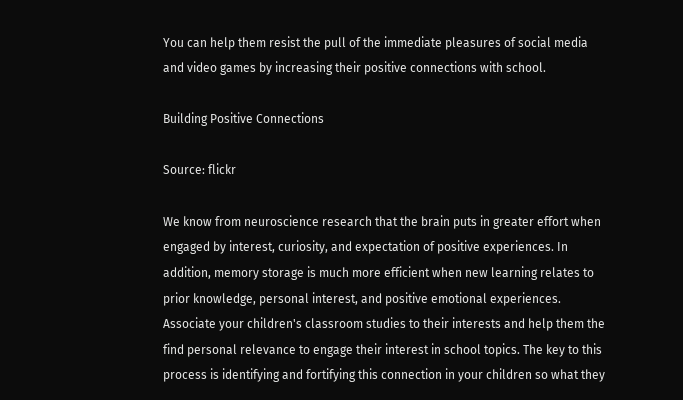You can help them resist the pull of the immediate pleasures of social media and video games by increasing their positive connections with school.

Building Positive Connections

Source: flickr

We know from neuroscience research that the brain puts in greater effort when engaged by interest, curiosity, and expectation of positive experiences. In addition, memory storage is much more efficient when new learning relates to prior knowledge, personal interest, and positive emotional experiences. Associate your children's classroom studies to their interests and help them the find personal relevance to engage their interest in school topics. The key to this process is identifying and fortifying this connection in your children so what they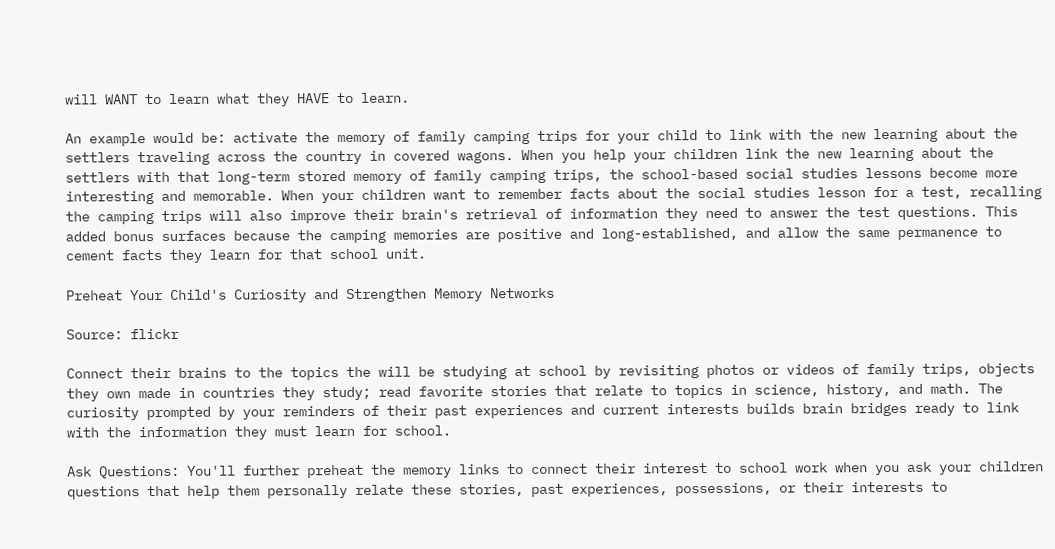will WANT to learn what they HAVE to learn.

An example would be: activate the memory of family camping trips for your child to link with the new learning about the settlers traveling across the country in covered wagons. When you help your children link the new learning about the settlers with that long-term stored memory of family camping trips, the school-based social studies lessons become more interesting and memorable. When your children want to remember facts about the social studies lesson for a test, recalling the camping trips will also improve their brain's retrieval of information they need to answer the test questions. This added bonus surfaces because the camping memories are positive and long-established, and allow the same permanence to cement facts they learn for that school unit.

Preheat Your Child's Curiosity and Strengthen Memory Networks

Source: flickr

Connect their brains to the topics the will be studying at school by revisiting photos or videos of family trips, objects they own made in countries they study; read favorite stories that relate to topics in science, history, and math. The curiosity prompted by your reminders of their past experiences and current interests builds brain bridges ready to link with the information they must learn for school.

Ask Questions: You'll further preheat the memory links to connect their interest to school work when you ask your children questions that help them personally relate these stories, past experiences, possessions, or their interests to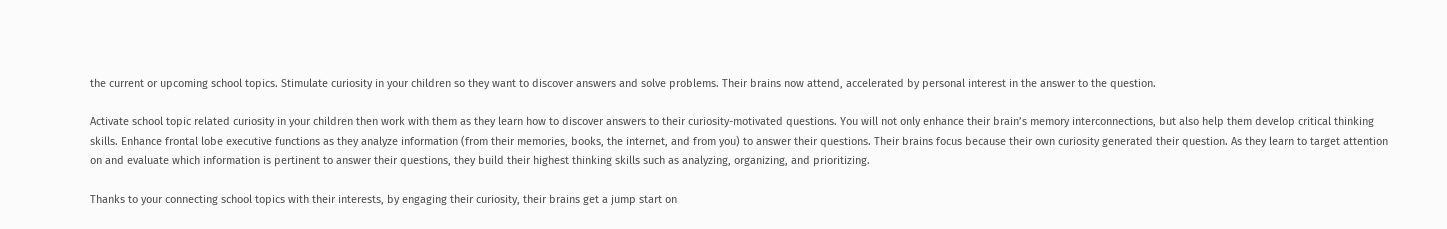the current or upcoming school topics. Stimulate curiosity in your children so they want to discover answers and solve problems. Their brains now attend, accelerated by personal interest in the answer to the question.

Activate school topic related curiosity in your children then work with them as they learn how to discover answers to their curiosity-motivated questions. You will not only enhance their brain’s memory interconnections, but also help them develop critical thinking skills. Enhance frontal lobe executive functions as they analyze information (from their memories, books, the internet, and from you) to answer their questions. Their brains focus because their own curiosity generated their question. As they learn to target attention on and evaluate which information is pertinent to answer their questions, they build their highest thinking skills such as analyzing, organizing, and prioritizing.

Thanks to your connecting school topics with their interests, by engaging their curiosity, their brains get a jump start on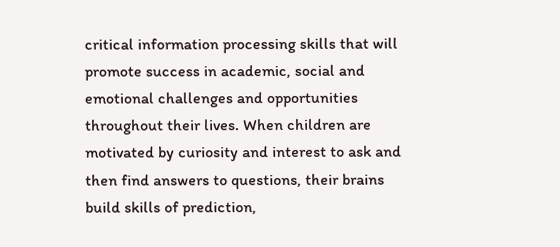critical information processing skills that will promote success in academic, social and emotional challenges and opportunities throughout their lives. When children are motivated by curiosity and interest to ask and then find answers to questions, their brains build skills of prediction,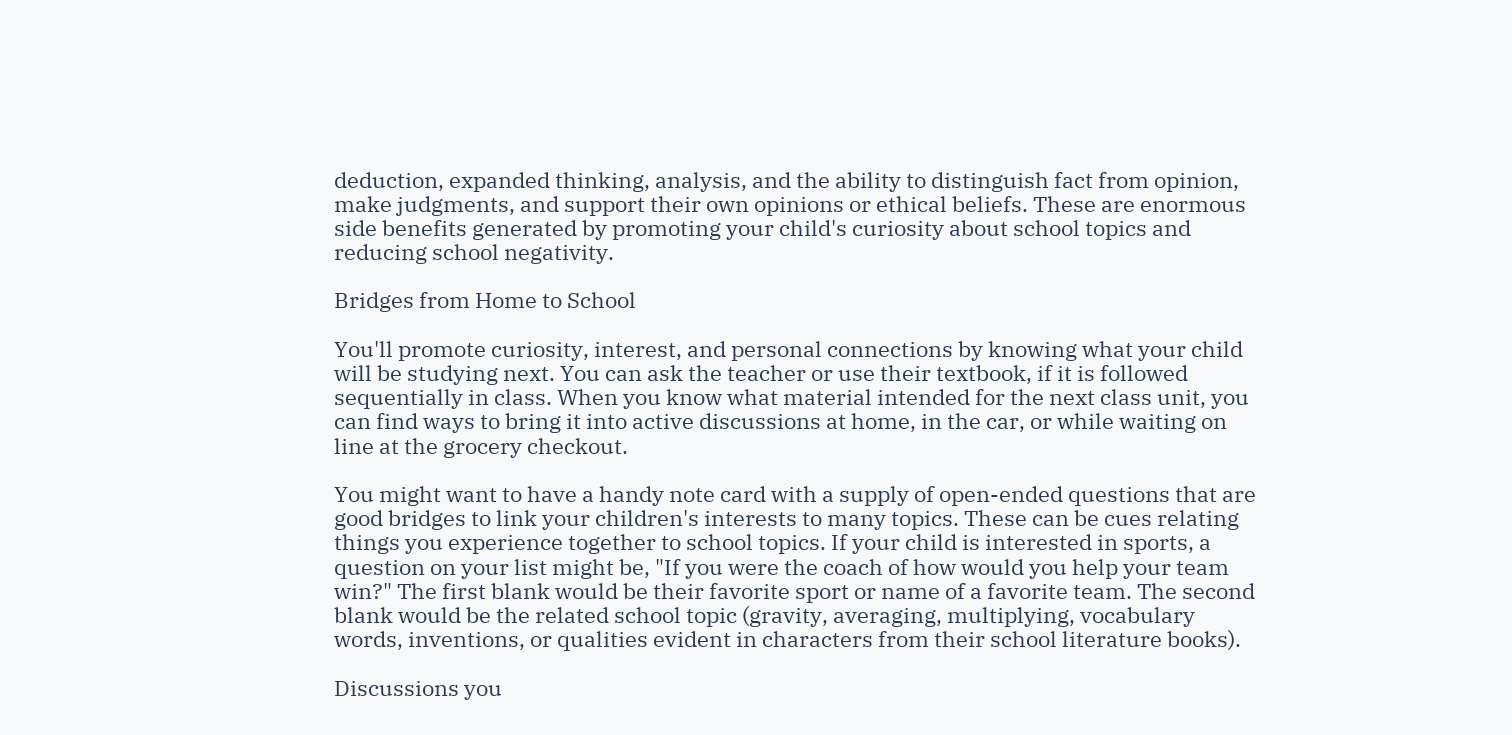deduction, expanded thinking, analysis, and the ability to distinguish fact from opinion, make judgments, and support their own opinions or ethical beliefs. These are enormous side benefits generated by promoting your child's curiosity about school topics and reducing school negativity.

Bridges from Home to School

You'll promote curiosity, interest, and personal connections by knowing what your child will be studying next. You can ask the teacher or use their textbook, if it is followed sequentially in class. When you know what material intended for the next class unit, you can find ways to bring it into active discussions at home, in the car, or while waiting on line at the grocery checkout.

You might want to have a handy note card with a supply of open-ended questions that are good bridges to link your children's interests to many topics. These can be cues relating things you experience together to school topics. If your child is interested in sports, a question on your list might be, "If you were the coach of how would you help your team win?" The first blank would be their favorite sport or name of a favorite team. The second blank would be the related school topic (gravity, averaging, multiplying, vocabulary words, inventions, or qualities evident in characters from their school literature books).

Discussions you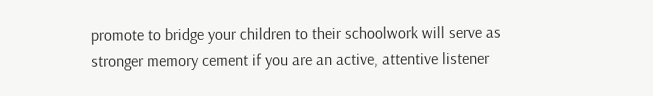promote to bridge your children to their schoolwork will serve as stronger memory cement if you are an active, attentive listener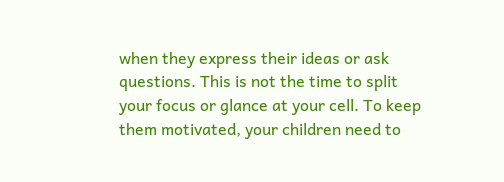when they express their ideas or ask questions. This is not the time to split your focus or glance at your cell. To keep them motivated, your children need to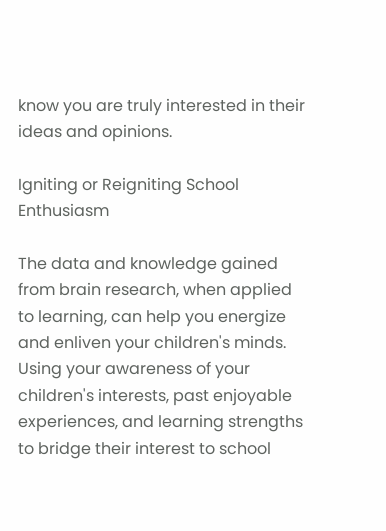know you are truly interested in their ideas and opinions.

Igniting or Reigniting School Enthusiasm

The data and knowledge gained from brain research, when applied to learning, can help you energize and enliven your children's minds. Using your awareness of your children's interests, past enjoyable experiences, and learning strengths to bridge their interest to school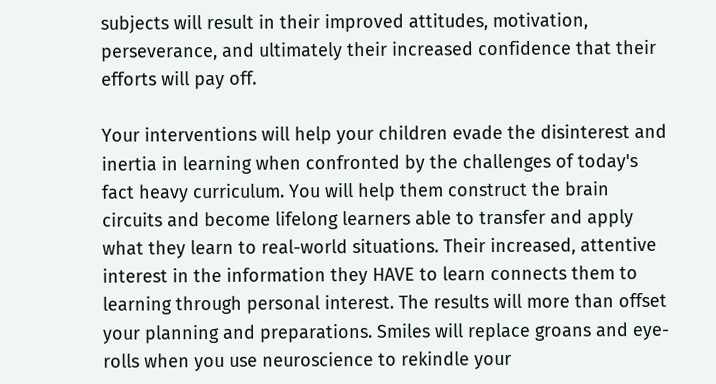subjects will result in their improved attitudes, motivation, perseverance, and ultimately their increased confidence that their efforts will pay off.

Your interventions will help your children evade the disinterest and inertia in learning when confronted by the challenges of today's fact heavy curriculum. You will help them construct the brain circuits and become lifelong learners able to transfer and apply what they learn to real-world situations. Their increased, attentive interest in the information they HAVE to learn connects them to learning through personal interest. The results will more than offset your planning and preparations. Smiles will replace groans and eye-rolls when you use neuroscience to rekindle your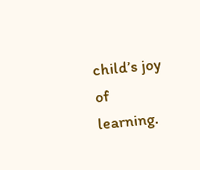child’s joy of learning.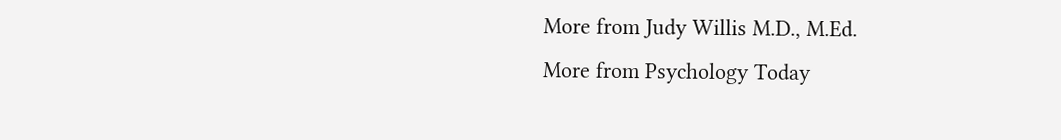More from Judy Willis M.D., M.Ed.
More from Psychology Today